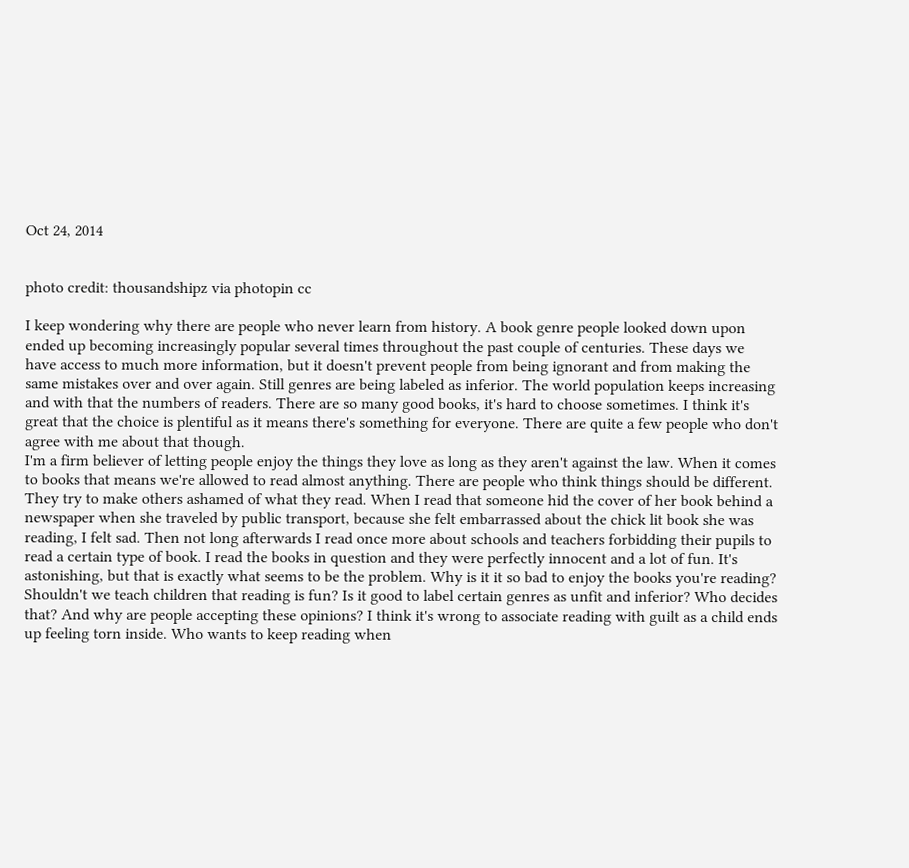Oct 24, 2014


photo credit: thousandshipz via photopin cc

I keep wondering why there are people who never learn from history. A book genre people looked down upon ended up becoming increasingly popular several times throughout the past couple of centuries. These days we have access to much more information, but it doesn't prevent people from being ignorant and from making the same mistakes over and over again. Still genres are being labeled as inferior. The world population keeps increasing and with that the numbers of readers. There are so many good books, it's hard to choose sometimes. I think it's great that the choice is plentiful as it means there's something for everyone. There are quite a few people who don't agree with me about that though.
I'm a firm believer of letting people enjoy the things they love as long as they aren't against the law. When it comes to books that means we're allowed to read almost anything. There are people who think things should be different. They try to make others ashamed of what they read. When I read that someone hid the cover of her book behind a newspaper when she traveled by public transport, because she felt embarrassed about the chick lit book she was reading, I felt sad. Then not long afterwards I read once more about schools and teachers forbidding their pupils to read a certain type of book. I read the books in question and they were perfectly innocent and a lot of fun. It's astonishing, but that is exactly what seems to be the problem. Why is it it so bad to enjoy the books you're reading? Shouldn't we teach children that reading is fun? Is it good to label certain genres as unfit and inferior? Who decides that? And why are people accepting these opinions? I think it's wrong to associate reading with guilt as a child ends up feeling torn inside. Who wants to keep reading when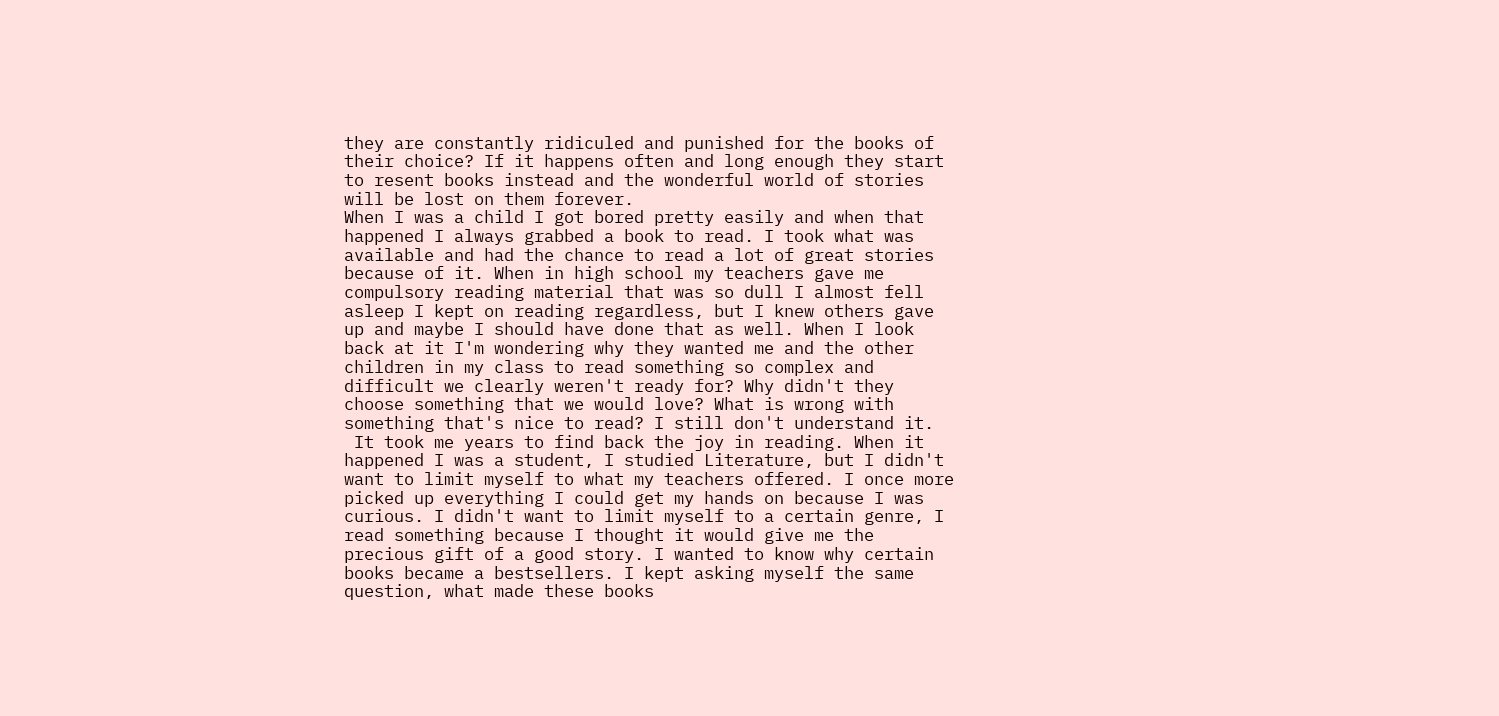they are constantly ridiculed and punished for the books of their choice? If it happens often and long enough they start to resent books instead and the wonderful world of stories will be lost on them forever.
When I was a child I got bored pretty easily and when that happened I always grabbed a book to read. I took what was available and had the chance to read a lot of great stories because of it. When in high school my teachers gave me compulsory reading material that was so dull I almost fell asleep I kept on reading regardless, but I knew others gave up and maybe I should have done that as well. When I look back at it I'm wondering why they wanted me and the other children in my class to read something so complex and difficult we clearly weren't ready for? Why didn't they choose something that we would love? What is wrong with something that's nice to read? I still don't understand it.
 It took me years to find back the joy in reading. When it happened I was a student, I studied Literature, but I didn't want to limit myself to what my teachers offered. I once more picked up everything I could get my hands on because I was curious. I didn't want to limit myself to a certain genre, I read something because I thought it would give me the precious gift of a good story. I wanted to know why certain books became a bestsellers. I kept asking myself the same question, what made these books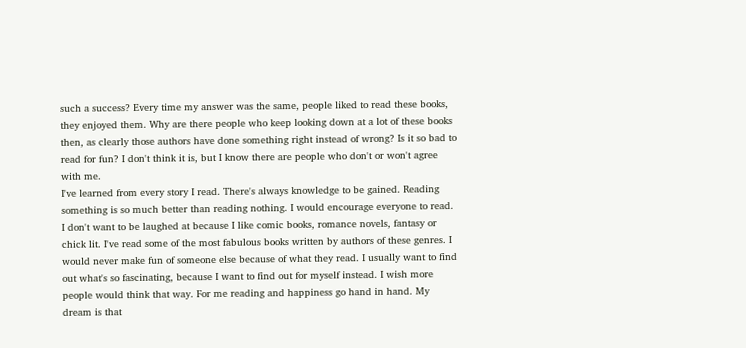such a success? Every time my answer was the same, people liked to read these books, they enjoyed them. Why are there people who keep looking down at a lot of these books then, as clearly those authors have done something right instead of wrong? Is it so bad to read for fun? I don't think it is, but I know there are people who don't or won't agree with me.
I've learned from every story I read. There's always knowledge to be gained. Reading something is so much better than reading nothing. I would encourage everyone to read. I don't want to be laughed at because I like comic books, romance novels, fantasy or chick lit. I've read some of the most fabulous books written by authors of these genres. I would never make fun of someone else because of what they read. I usually want to find out what's so fascinating, because I want to find out for myself instead. I wish more people would think that way. For me reading and happiness go hand in hand. My dream is that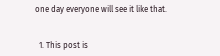one day everyone will see it like that.


  1. This post is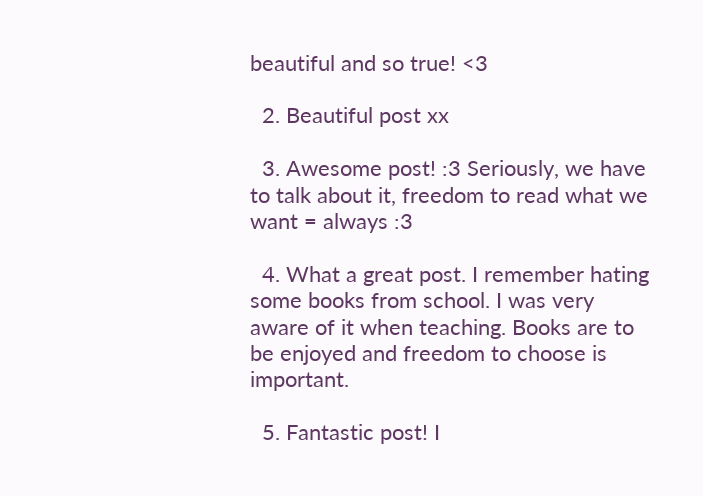beautiful and so true! <3

  2. Beautiful post xx

  3. Awesome post! :3 Seriously, we have to talk about it, freedom to read what we want = always :3

  4. What a great post. I remember hating some books from school. I was very aware of it when teaching. Books are to be enjoyed and freedom to choose is important.

  5. Fantastic post! I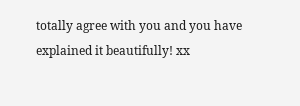totally agree with you and you have explained it beautifully! xx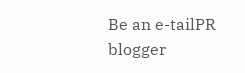Be an e-tailPR blogger